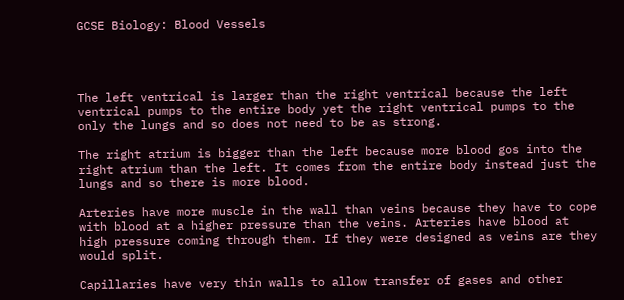GCSE Biology: Blood Vessels




The left ventrical is larger than the right ventrical because the left ventrical pumps to the entire body yet the right ventrical pumps to the only the lungs and so does not need to be as strong.

The right atrium is bigger than the left because more blood gos into the right atrium than the left. It comes from the entire body instead just the lungs and so there is more blood.

Arteries have more muscle in the wall than veins because they have to cope with blood at a higher pressure than the veins. Arteries have blood at high pressure coming through them. If they were designed as veins are they would split.

Capillaries have very thin walls to allow transfer of gases and other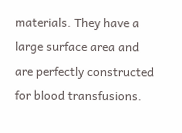materials. They have a large surface area and are perfectly constructed for blood transfusions.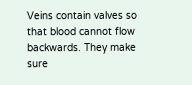Veins contain valves so that blood cannot flow backwards. They make sure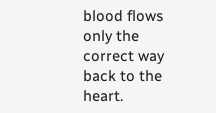blood flows only the correct way back to the heart.